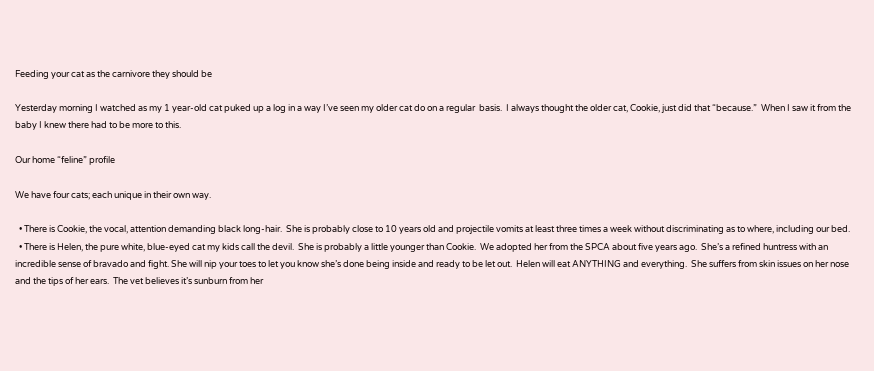Feeding your cat as the carnivore they should be

Yesterday morning I watched as my 1 year-old cat puked up a log in a way I’ve seen my older cat do on a regular  basis.  I always thought the older cat, Cookie, just did that “because.”  When I saw it from the baby I knew there had to be more to this.

Our home “feline” profile

We have four cats; each unique in their own way.

  • There is Cookie, the vocal, attention demanding black long-hair.  She is probably close to 10 years old and projectile vomits at least three times a week without discriminating as to where, including our bed.
  • There is Helen, the pure white, blue-eyed cat my kids call the devil.  She is probably a little younger than Cookie.  We adopted her from the SPCA about five years ago.  She’s a refined huntress with an incredible sense of bravado and fight. She will nip your toes to let you know she’s done being inside and ready to be let out.  Helen will eat ANYTHING and everything.  She suffers from skin issues on her nose and the tips of her ears.  The vet believes it’s sunburn from her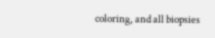coloring, and all biopsies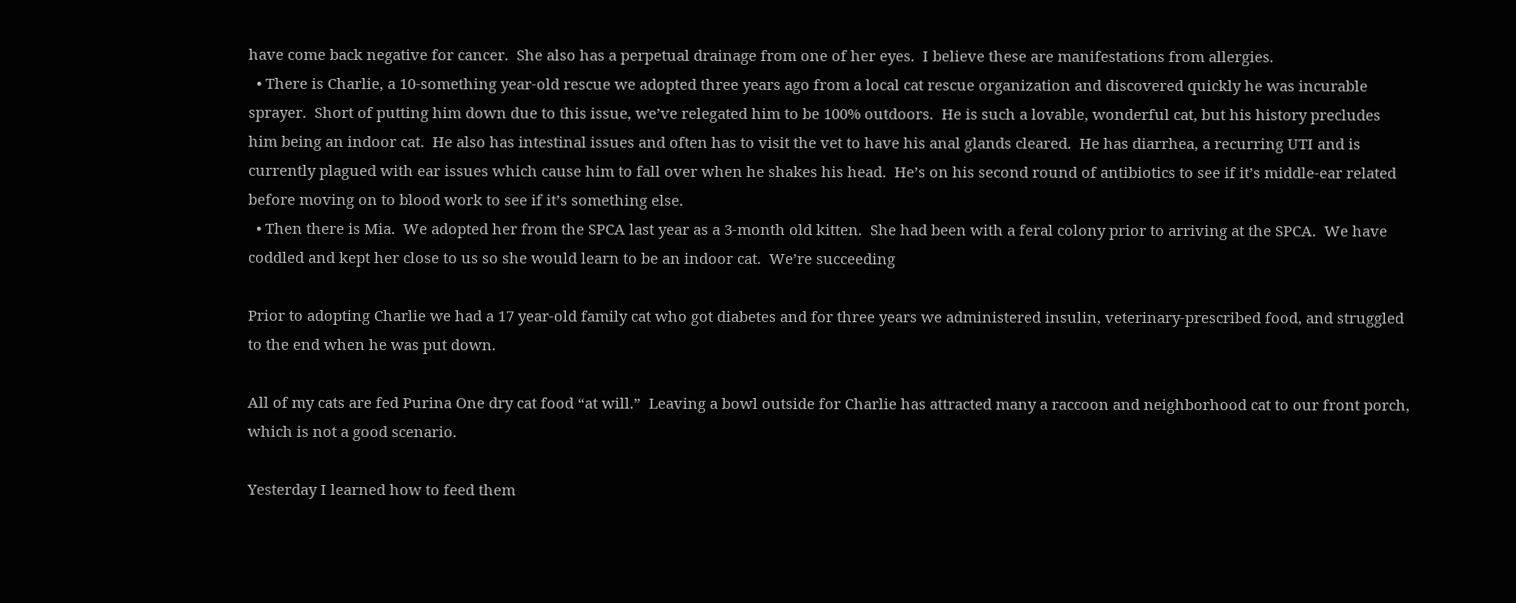have come back negative for cancer.  She also has a perpetual drainage from one of her eyes.  I believe these are manifestations from allergies.
  • There is Charlie, a 10-something year-old rescue we adopted three years ago from a local cat rescue organization and discovered quickly he was incurable sprayer.  Short of putting him down due to this issue, we’ve relegated him to be 100% outdoors.  He is such a lovable, wonderful cat, but his history precludes him being an indoor cat.  He also has intestinal issues and often has to visit the vet to have his anal glands cleared.  He has diarrhea, a recurring UTI and is currently plagued with ear issues which cause him to fall over when he shakes his head.  He’s on his second round of antibiotics to see if it’s middle-ear related before moving on to blood work to see if it’s something else.
  • Then there is Mia.  We adopted her from the SPCA last year as a 3-month old kitten.  She had been with a feral colony prior to arriving at the SPCA.  We have coddled and kept her close to us so she would learn to be an indoor cat.  We’re succeeding

Prior to adopting Charlie we had a 17 year-old family cat who got diabetes and for three years we administered insulin, veterinary-prescribed food, and struggled to the end when he was put down.

All of my cats are fed Purina One dry cat food “at will.”  Leaving a bowl outside for Charlie has attracted many a raccoon and neighborhood cat to our front porch, which is not a good scenario.

Yesterday I learned how to feed them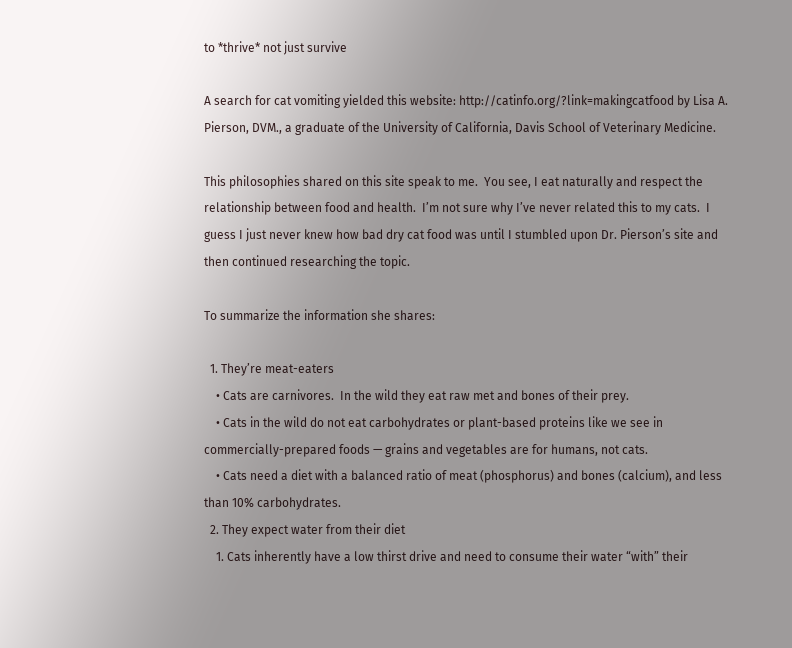to *thrive* not just survive

A search for cat vomiting yielded this website: http://catinfo.org/?link=makingcatfood by Lisa A. Pierson, DVM., a graduate of the University of California, Davis School of Veterinary Medicine.

This philosophies shared on this site speak to me.  You see, I eat naturally and respect the relationship between food and health.  I’m not sure why I’ve never related this to my cats.  I guess I just never knew how bad dry cat food was until I stumbled upon Dr. Pierson’s site and then continued researching the topic.

To summarize the information she shares:

  1. They’re meat-eaters
    • Cats are carnivores.  In the wild they eat raw met and bones of their prey.
    • Cats in the wild do not eat carbohydrates or plant-based proteins like we see in commercially-prepared foods — grains and vegetables are for humans, not cats.
    • Cats need a diet with a balanced ratio of meat (phosphorus) and bones (calcium), and less than 10% carbohydrates.
  2. They expect water from their diet
    1. Cats inherently have a low thirst drive and need to consume their water “with” their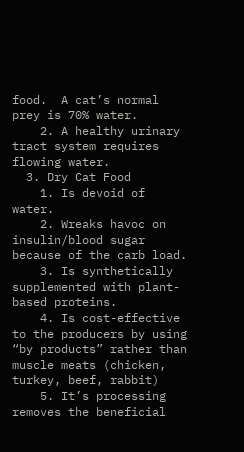food.  A cat’s normal prey is 70% water.
    2. A healthy urinary tract system requires flowing water.
  3. Dry Cat Food
    1. Is devoid of water.
    2. Wreaks havoc on insulin/blood sugar because of the carb load.
    3. Is synthetically supplemented with plant-based proteins.
    4. Is cost-effective to the producers by using “by products” rather than muscle meats (chicken, turkey, beef, rabbit)
    5. It’s processing removes the beneficial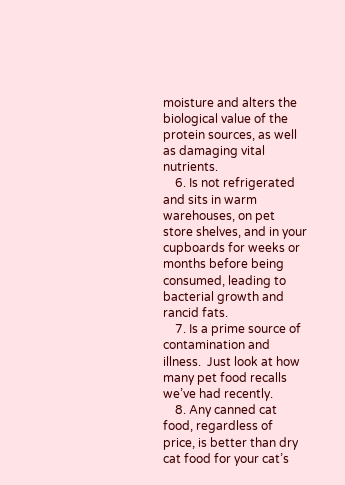moisture and alters the biological value of the protein sources, as well as damaging vital nutrients.
    6. Is not refrigerated and sits in warm warehouses, on pet store shelves, and in your cupboards for weeks or months before being consumed, leading to bacterial growth and rancid fats.
    7. Is a prime source of contamination and illness.  Just look at how many pet food recalls we’ve had recently.
    8. Any canned cat food, regardless of price, is better than dry cat food for your cat’s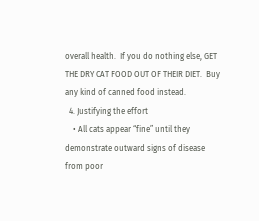overall health.  If you do nothing else, GET THE DRY CAT FOOD OUT OF THEIR DIET.  Buy any kind of canned food instead.
  4. Justifying the effort
    • All cats appear “fine” until they demonstrate outward signs of disease from poor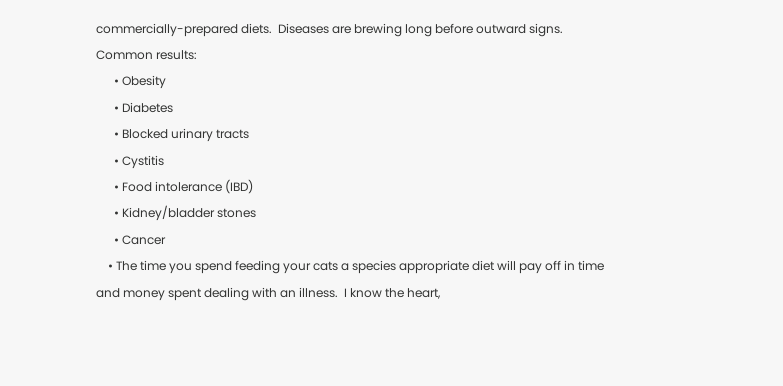commercially-prepared diets.  Diseases are brewing long before outward signs.  Common results:
      • Obesity
      • Diabetes
      • Blocked urinary tracts
      • Cystitis
      • Food intolerance (IBD)
      • Kidney/bladder stones
      • Cancer
    • The time you spend feeding your cats a species appropriate diet will pay off in time and money spent dealing with an illness.  I know the heart,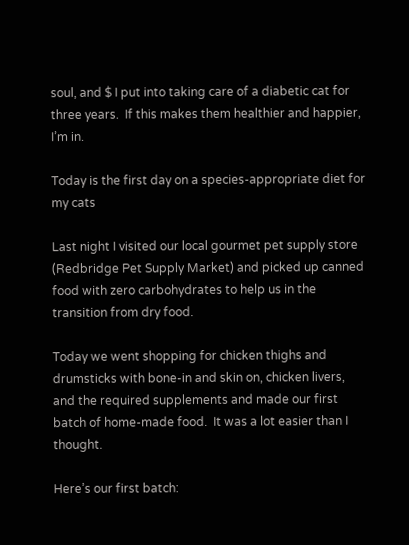soul, and $ I put into taking care of a diabetic cat for three years.  If this makes them healthier and happier, I’m in.

Today is the first day on a species-appropriate diet for my cats

Last night I visited our local gourmet pet supply store (Redbridge Pet Supply Market) and picked up canned food with zero carbohydrates to help us in the transition from dry food.

Today we went shopping for chicken thighs and drumsticks with bone-in and skin on, chicken livers, and the required supplements and made our first batch of home-made food.  It was a lot easier than I thought.

Here’s our first batch: